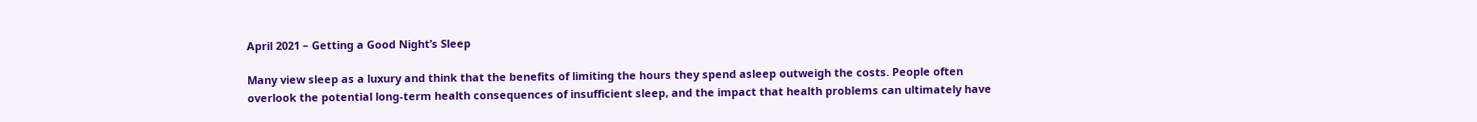April 2021 – Getting a Good Night’s Sleep

Many view sleep as a luxury and think that the benefits of limiting the hours they spend asleep outweigh the costs. People often overlook the potential long-term health consequences of insufficient sleep, and the impact that health problems can ultimately have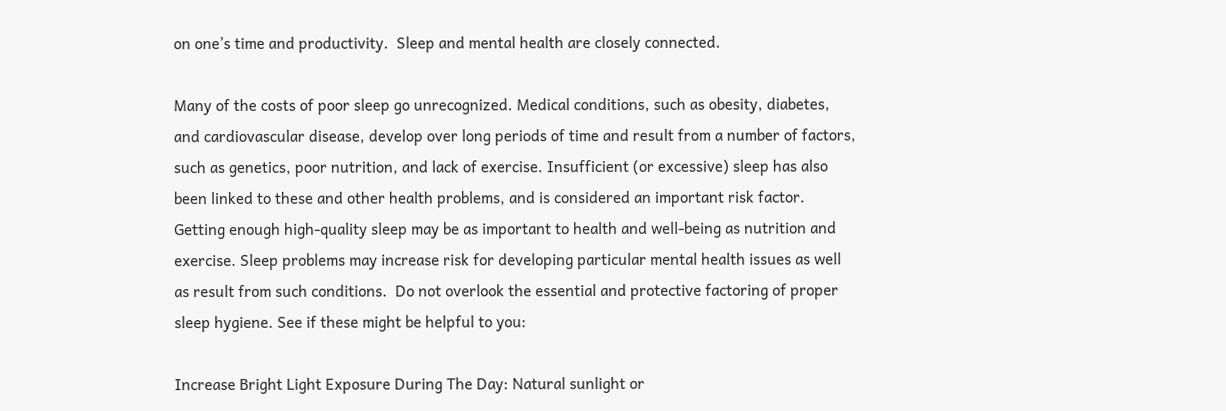on one’s time and productivity.  Sleep and mental health are closely connected.

Many of the costs of poor sleep go unrecognized. Medical conditions, such as obesity, diabetes, and cardiovascular disease, develop over long periods of time and result from a number of factors, such as genetics, poor nutrition, and lack of exercise. Insufficient (or excessive) sleep has also been linked to these and other health problems, and is considered an important risk factor.  Getting enough high-quality sleep may be as important to health and well-being as nutrition and exercise. Sleep problems may increase risk for developing particular mental health issues as well as result from such conditions.  Do not overlook the essential and protective factoring of proper sleep hygiene. See if these might be helpful to you:

Increase Bright Light Exposure During The Day: Natural sunlight or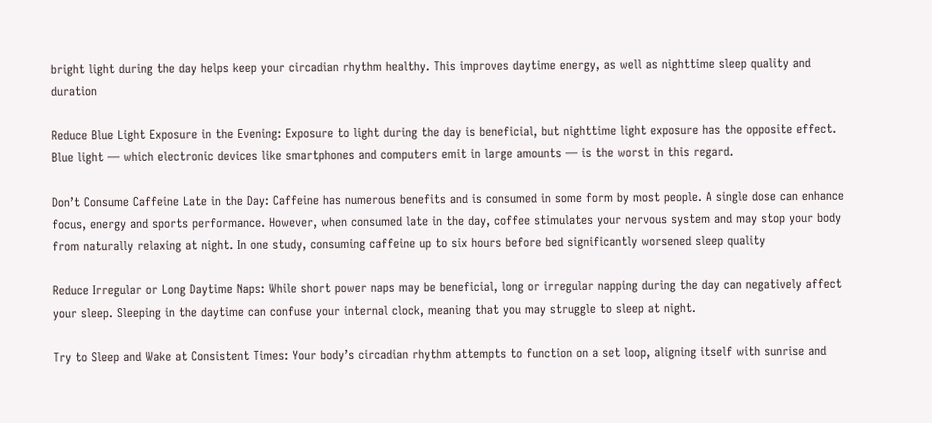bright light during the day helps keep your circadian rhythm healthy. This improves daytime energy, as well as nighttime sleep quality and duration

Reduce Blue Light Exposure in the Evening: Exposure to light during the day is beneficial, but nighttime light exposure has the opposite effect. Blue light — which electronic devices like smartphones and computers emit in large amounts — is the worst in this regard.

Don’t Consume Caffeine Late in the Day: Caffeine has numerous benefits and is consumed in some form by most people. A single dose can enhance focus, energy and sports performance. However, when consumed late in the day, coffee stimulates your nervous system and may stop your body from naturally relaxing at night. In one study, consuming caffeine up to six hours before bed significantly worsened sleep quality

Reduce Irregular or Long Daytime Naps: While short power naps may be beneficial, long or irregular napping during the day can negatively affect your sleep. Sleeping in the daytime can confuse your internal clock, meaning that you may struggle to sleep at night.

Try to Sleep and Wake at Consistent Times: Your body’s circadian rhythm attempts to function on a set loop, aligning itself with sunrise and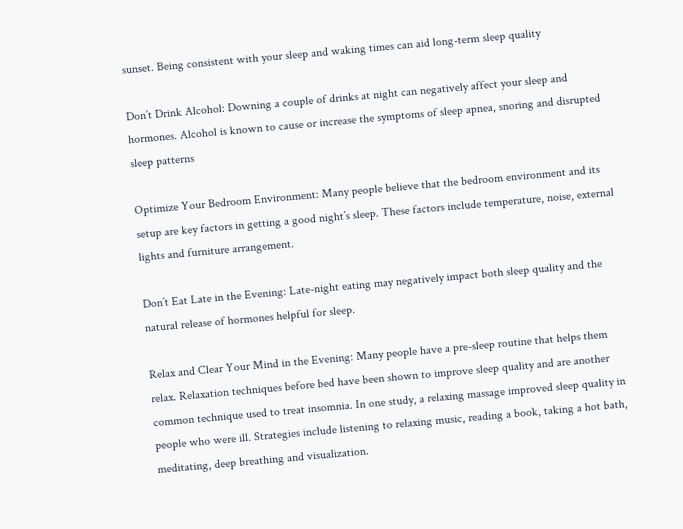sunset. Being consistent with your sleep and waking times can aid long-term sleep quality

Don’t Drink Alcohol: Downing a couple of drinks at night can negatively affect your sleep and hormones. Alcohol is known to cause or increase the symptoms of sleep apnea, snoring and disrupted sleep patterns

Optimize Your Bedroom Environment: Many people believe that the bedroom environment and its setup are key factors in getting a good night’s sleep. These factors include temperature, noise, external lights and furniture arrangement.

Don’t Eat Late in the Evening: Late-night eating may negatively impact both sleep quality and the natural release of hormones helpful for sleep.

Relax and Clear Your Mind in the Evening: Many people have a pre-sleep routine that helps them relax. Relaxation techniques before bed have been shown to improve sleep quality and are another common technique used to treat insomnia. In one study, a relaxing massage improved sleep quality in people who were ill. Strategies include listening to relaxing music, reading a book, taking a hot bath, meditating, deep breathing and visualization.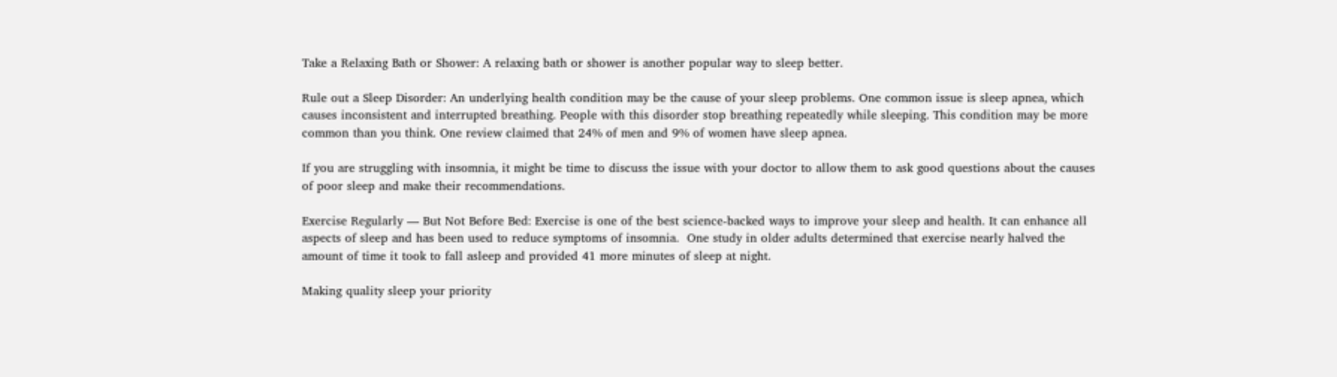Take a Relaxing Bath or Shower: A relaxing bath or shower is another popular way to sleep better.

Rule out a Sleep Disorder: An underlying health condition may be the cause of your sleep problems. One common issue is sleep apnea, which causes inconsistent and interrupted breathing. People with this disorder stop breathing repeatedly while sleeping. This condition may be more common than you think. One review claimed that 24% of men and 9% of women have sleep apnea.

If you are struggling with insomnia, it might be time to discuss the issue with your doctor to allow them to ask good questions about the causes of poor sleep and make their recommendations.

Exercise Regularly — But Not Before Bed: Exercise is one of the best science-backed ways to improve your sleep and health. It can enhance all aspects of sleep and has been used to reduce symptoms of insomnia.  One study in older adults determined that exercise nearly halved the amount of time it took to fall asleep and provided 41 more minutes of sleep at night.

Making quality sleep your priority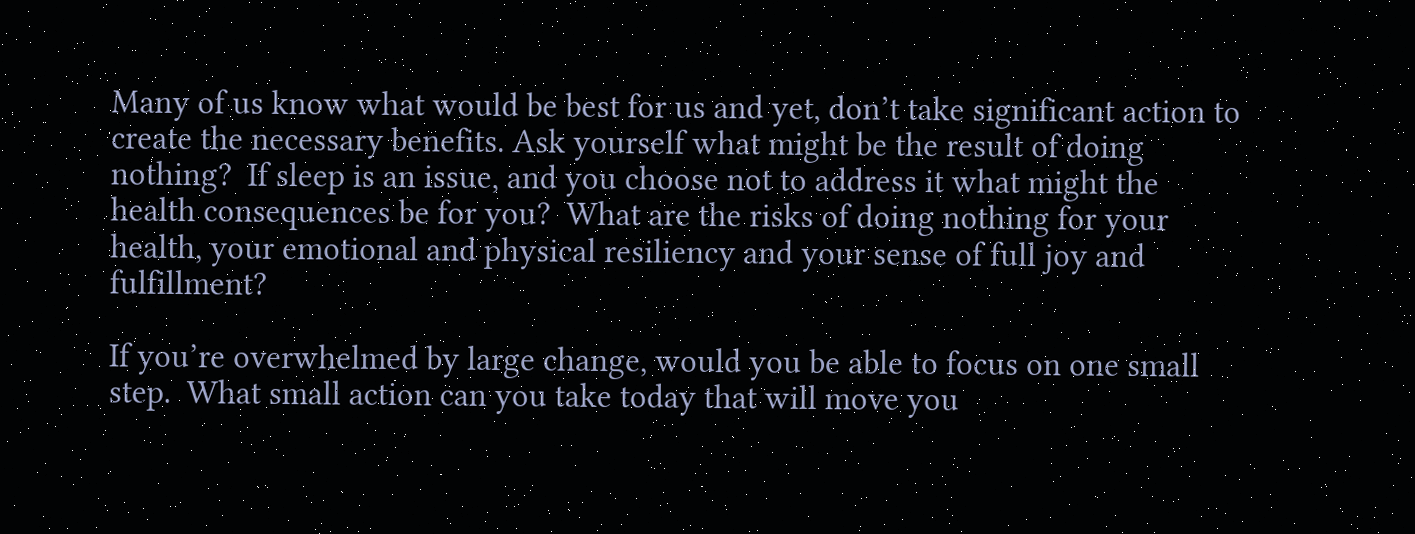Many of us know what would be best for us and yet, don’t take significant action to create the necessary benefits. Ask yourself what might be the result of doing nothing?  If sleep is an issue, and you choose not to address it what might the health consequences be for you?  What are the risks of doing nothing for your health, your emotional and physical resiliency and your sense of full joy and fulfillment?

If you’re overwhelmed by large change, would you be able to focus on one small step.  What small action can you take today that will move you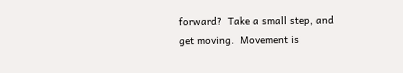forward?  Take a small step, and get moving.  Movement is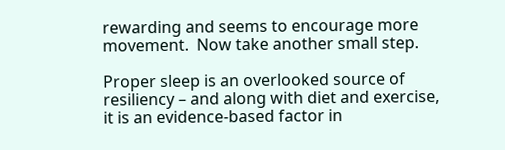rewarding and seems to encourage more movement.  Now take another small step.

Proper sleep is an overlooked source of resiliency – and along with diet and exercise, it is an evidence-based factor in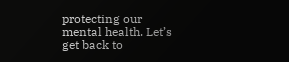protecting our mental health. Let’s get back to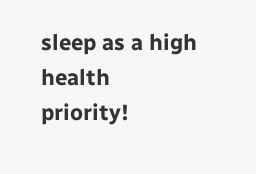sleep as a high health priority!